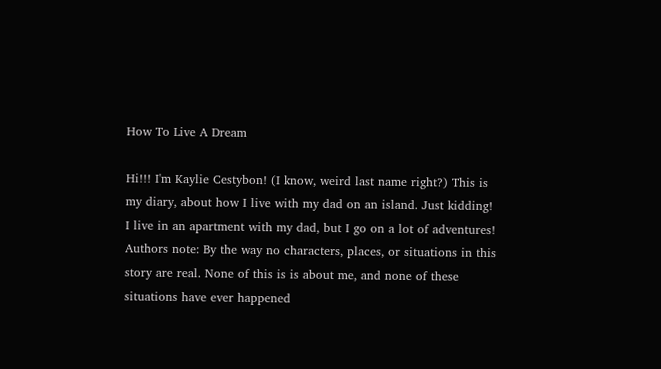How To Live A Dream

Hi!!! I'm Kaylie Cestybon! (I know, weird last name right?) This is my diary, about how I live with my dad on an island. Just kidding! I live in an apartment with my dad, but I go on a lot of adventures! Authors note: By the way no characters, places, or situations in this story are real. None of this is is about me, and none of these situations have ever happened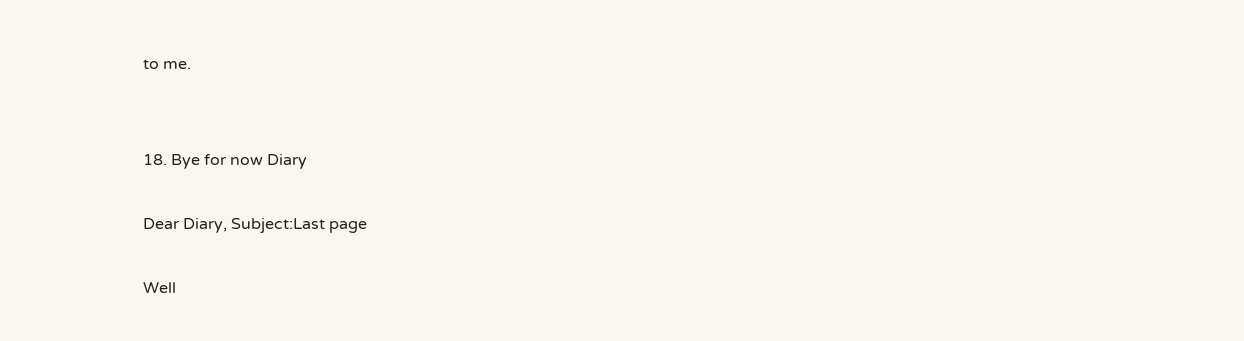to me.


18. Bye for now Diary

Dear Diary, Subject:Last page

Well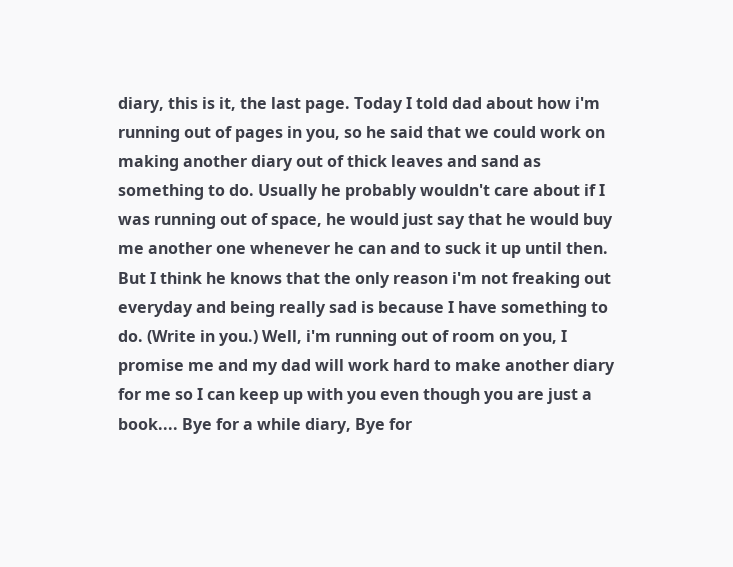diary, this is it, the last page. Today I told dad about how i'm running out of pages in you, so he said that we could work on making another diary out of thick leaves and sand as something to do. Usually he probably wouldn't care about if I was running out of space, he would just say that he would buy me another one whenever he can and to suck it up until then. But I think he knows that the only reason i'm not freaking out everyday and being really sad is because I have something to do. (Write in you.) Well, i'm running out of room on you, I promise me and my dad will work hard to make another diary for me so I can keep up with you even though you are just a book.... Bye for a while diary, Bye for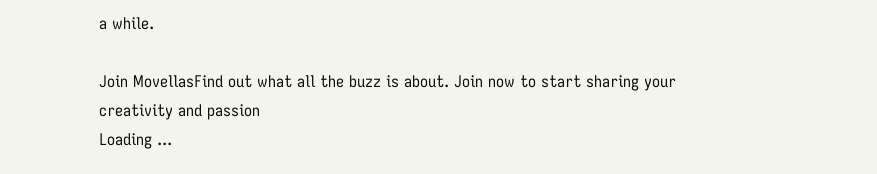a while.

Join MovellasFind out what all the buzz is about. Join now to start sharing your creativity and passion
Loading ...